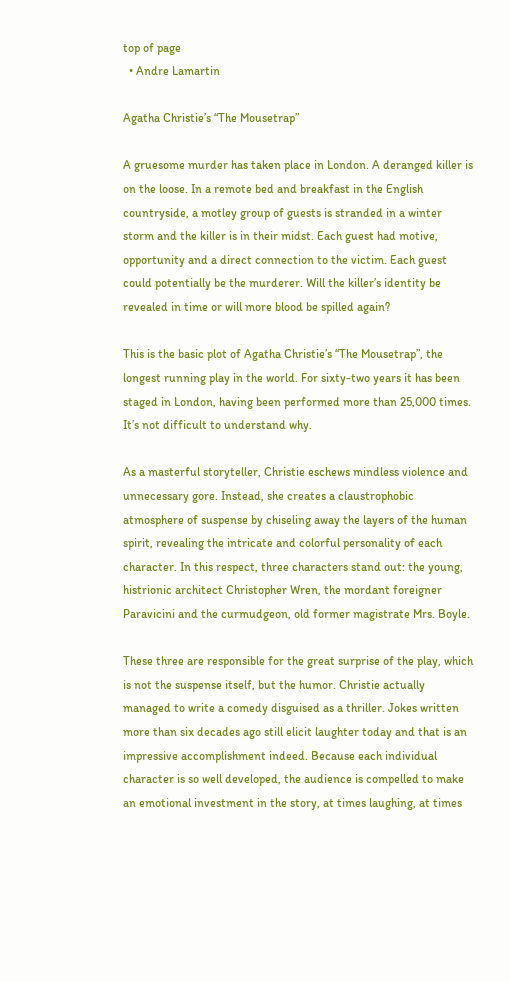top of page
  • Andre Lamartin

Agatha Christie’s “The Mousetrap”

A gruesome murder has taken place in London. A deranged killer is on the loose. In a remote bed and breakfast in the English countryside, a motley group of guests is stranded in a winter storm and the killer is in their midst. Each guest had motive, opportunity and a direct connection to the victim. Each guest could potentially be the murderer. Will the killer’s identity be revealed in time or will more blood be spilled again?

This is the basic plot of Agatha Christie’s “The Mousetrap”, the longest running play in the world. For sixty-two years it has been staged in London, having been performed more than 25,000 times. It’s not difficult to understand why.

As a masterful storyteller, Christie eschews mindless violence and unnecessary gore. Instead, she creates a claustrophobic atmosphere of suspense by chiseling away the layers of the human spirit, revealing the intricate and colorful personality of each character. In this respect, three characters stand out: the young, histrionic architect Christopher Wren, the mordant foreigner Paravicini and the curmudgeon, old former magistrate Mrs. Boyle.

These three are responsible for the great surprise of the play, which is not the suspense itself, but the humor. Christie actually managed to write a comedy disguised as a thriller. Jokes written more than six decades ago still elicit laughter today and that is an impressive accomplishment indeed. Because each individual character is so well developed, the audience is compelled to make an emotional investment in the story, at times laughing, at times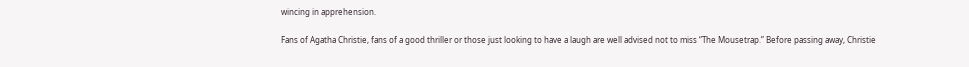wincing in apprehension.

Fans of Agatha Christie, fans of a good thriller or those just looking to have a laugh are well advised not to miss “The Mousetrap.” Before passing away, Christie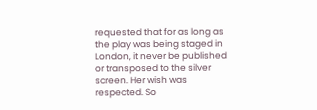requested that for as long as the play was being staged in London, it never be published or transposed to the silver screen. Her wish was respected. So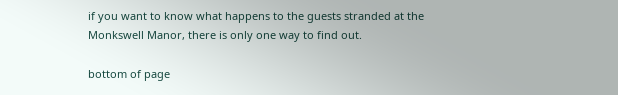if you want to know what happens to the guests stranded at the Monkswell Manor, there is only one way to find out.

bottom of page